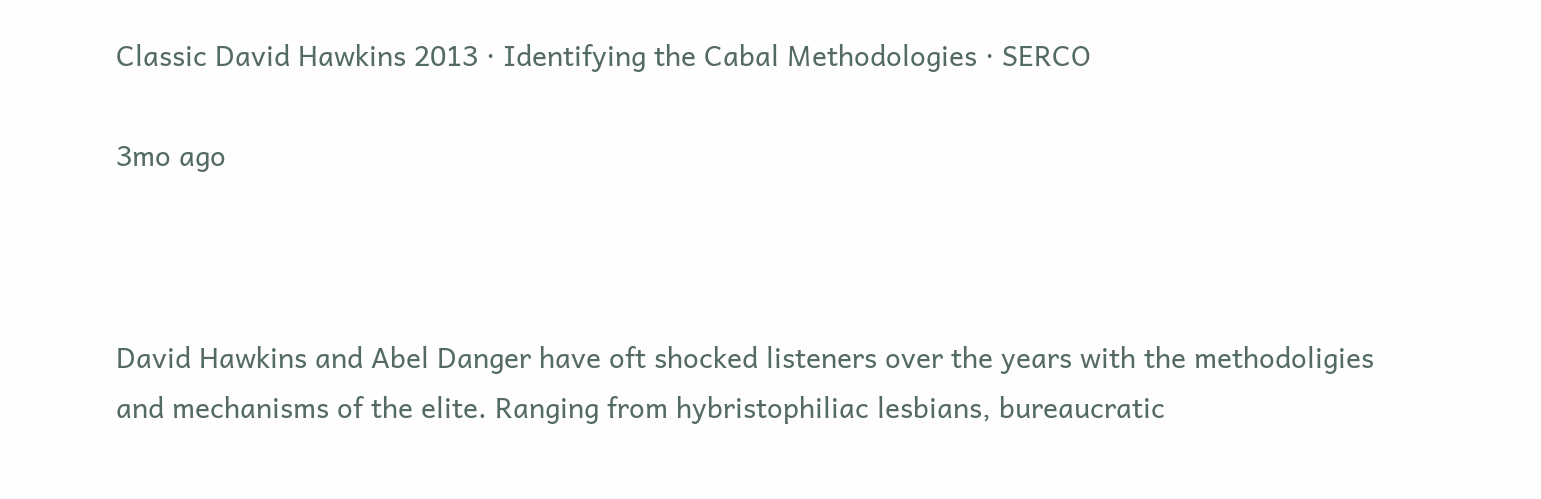Classic David Hawkins 2013 · Identifying the Cabal Methodologies · SERCO

3mo ago



David Hawkins and Abel Danger have oft shocked listeners over the years with the methodoligies and mechanisms of the elite. Ranging from hybristophiliac lesbians, bureaucratic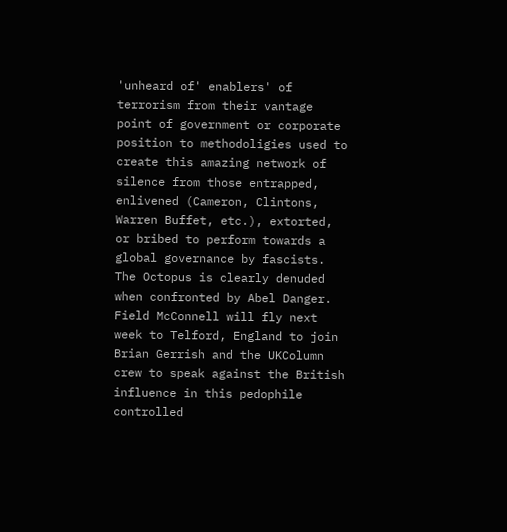'unheard of' enablers' of terrorism from their vantage point of government or corporate position to methodoligies used to create this amazing network of silence from those entrapped, enlivened (Cameron, Clintons, Warren Buffet, etc.), extorted, or bribed to perform towards a global governance by fascists. The Octopus is clearly denuded when confronted by Abel Danger. Field McConnell will fly next week to Telford, England to join Brian Gerrish and the UKColumn crew to speak against the British influence in this pedophile controlled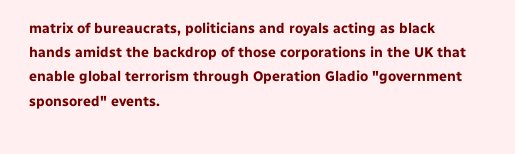matrix of bureaucrats, politicians and royals acting as black hands amidst the backdrop of those corporations in the UK that enable global terrorism through Operation Gladio "government sponsored" events.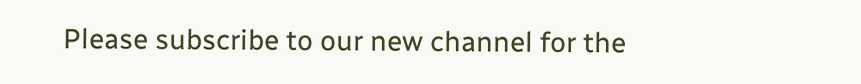Please subscribe to our new channel for the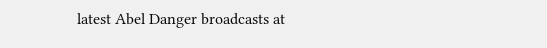latest Abel Danger broadcasts at